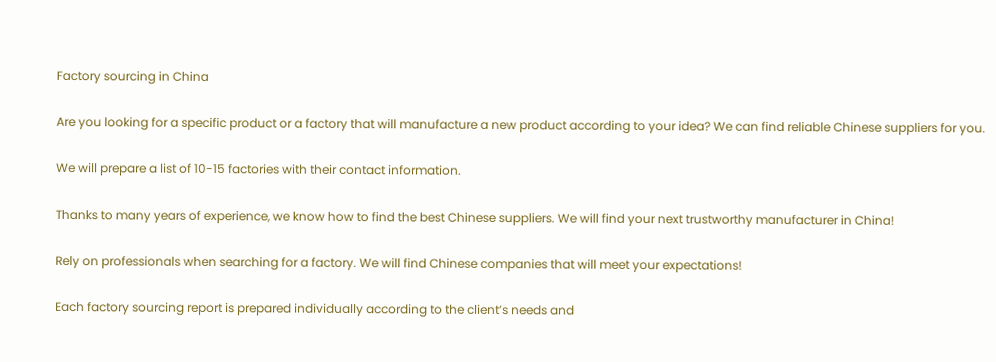Factory sourcing in China

Are you looking for a specific product or a factory that will manufacture a new product according to your idea? We can find reliable Chinese suppliers for you.

We will prepare a list of 10-15 factories with their contact information.

Thanks to many years of experience, we know how to find the best Chinese suppliers. We will find your next trustworthy manufacturer in China!

Rely on professionals when searching for a factory. We will find Chinese companies that will meet your expectations!

Each factory sourcing report is prepared individually according to the client’s needs and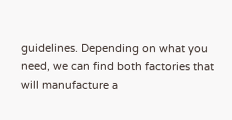guidelines. Depending on what you need, we can find both factories that will manufacture a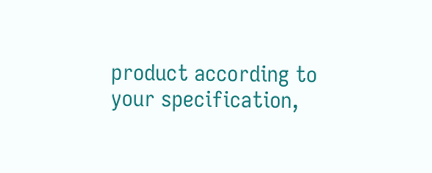product according to your specification,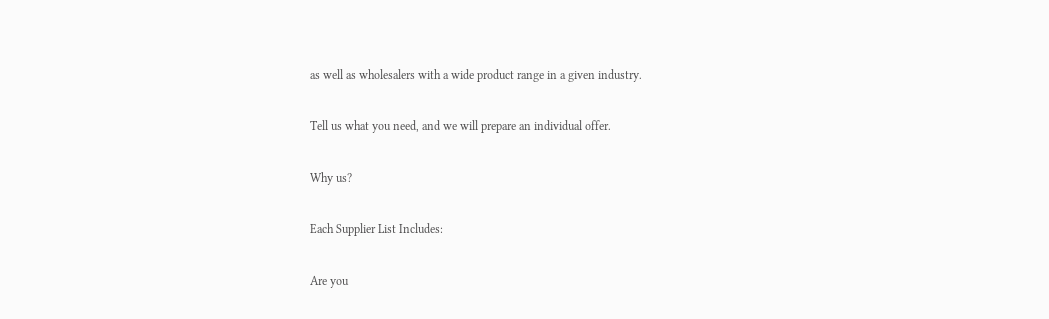as well as wholesalers with a wide product range in a given industry.

Tell us what you need, and we will prepare an individual offer.

Why us?

Each Supplier List Includes:

Are you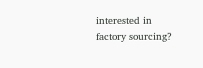interested in factory sourcing?